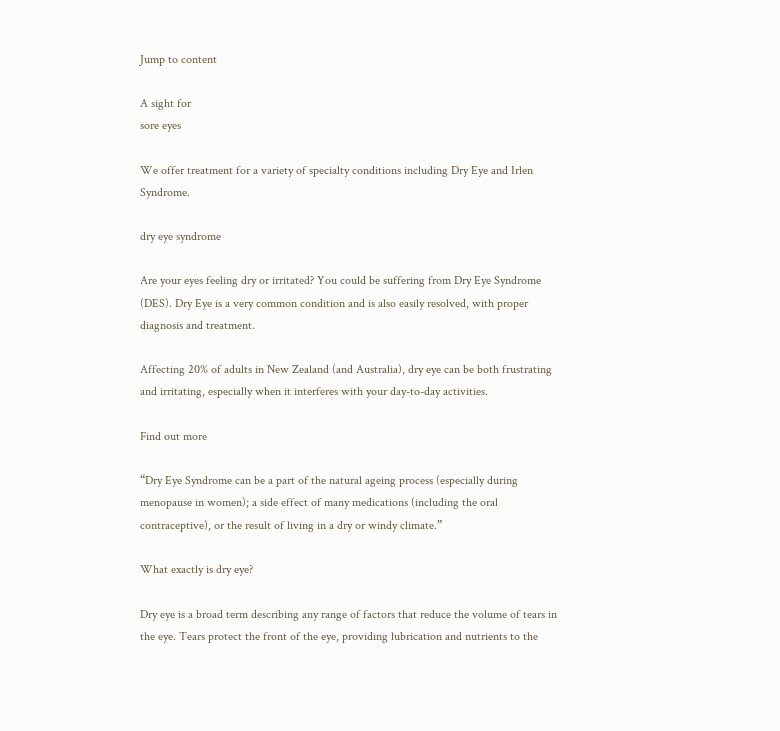Jump to content

A sight for
sore eyes

We offer treatment for a variety of specialty conditions including Dry Eye and Irlen Syndrome.

dry eye syndrome

Are your eyes feeling dry or irritated? You could be suffering from Dry Eye Syndrome (DES). Dry Eye is a very common condition and is also easily resolved, with proper diagnosis and treatment.

Affecting 20% of adults in New Zealand (and Australia), dry eye can be both frustrating and irritating, especially when it interferes with your day-to-day activities.

Find out more

“Dry Eye Syndrome can be a part of the natural ageing process (especially during menopause in women); a side effect of many medications (including the oral contraceptive), or the result of living in a dry or windy climate.”

What exactly is dry eye?

Dry eye is a broad term describing any range of factors that reduce the volume of tears in the eye. Tears protect the front of the eye, providing lubrication and nutrients to the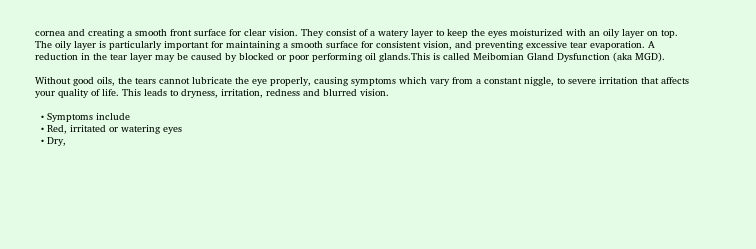cornea and creating a smooth front surface for clear vision. They consist of a watery layer to keep the eyes moisturized with an oily layer on top. The oily layer is particularly important for maintaining a smooth surface for consistent vision, and preventing excessive tear evaporation. A reduction in the tear layer may be caused by blocked or poor performing oil glands.This is called Meibomian Gland Dysfunction (aka MGD).

Without good oils, the tears cannot lubricate the eye properly, causing symptoms which vary from a constant niggle, to severe irritation that affects your quality of life. This leads to dryness, irritation, redness and blurred vision.

  • Symptoms include
  • Red, irritated or watering eyes
  • Dry,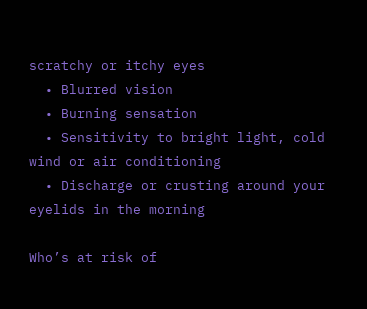scratchy or itchy eyes
  • Blurred vision
  • Burning sensation
  • Sensitivity to bright light, cold wind or air conditioning
  • Discharge or crusting around your eyelids in the morning

Who’s at risk of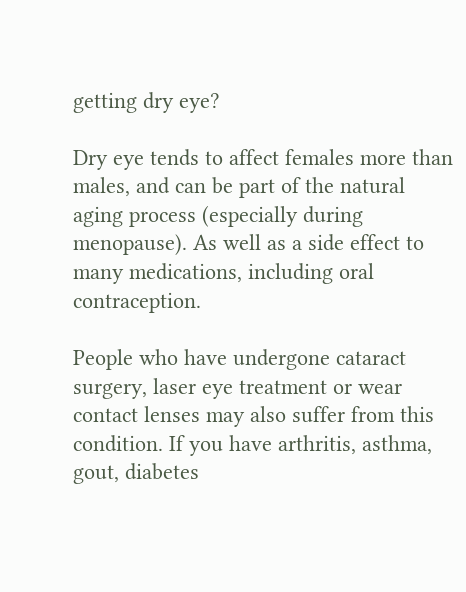getting dry eye?

Dry eye tends to affect females more than males, and can be part of the natural aging process (especially during menopause). As well as a side effect to many medications, including oral contraception.

People who have undergone cataract surgery, laser eye treatment or wear contact lenses may also suffer from this condition. If you have arthritis, asthma, gout, diabetes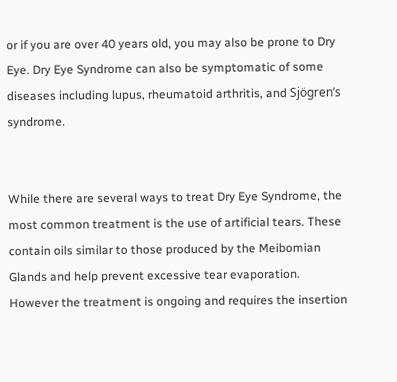or if you are over 40 years old, you may also be prone to Dry Eye. Dry Eye Syndrome can also be symptomatic of some diseases including lupus, rheumatoid arthritis, and Sjögren’s syndrome.


While there are several ways to treat Dry Eye Syndrome, the most common treatment is the use of artificial tears. These contain oils similar to those produced by the Meibomian Glands and help prevent excessive tear evaporation. However the treatment is ongoing and requires the insertion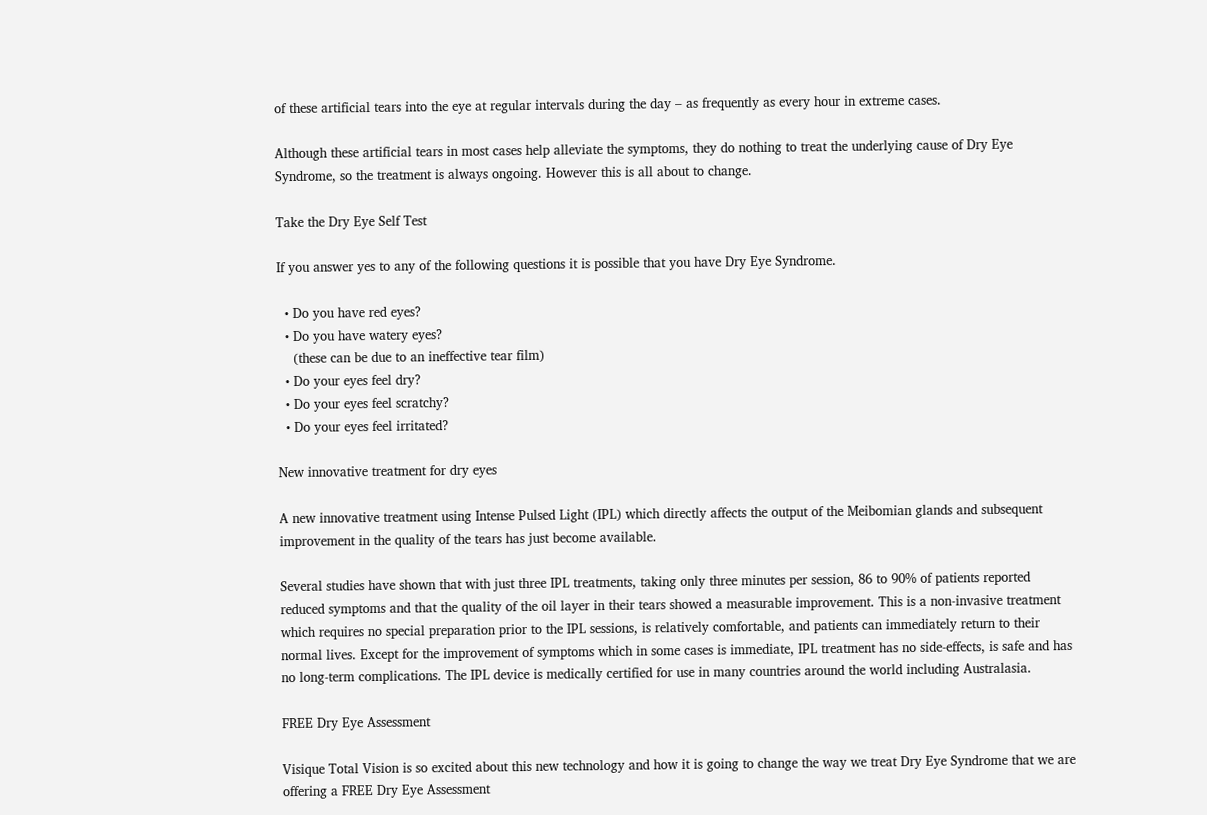of these artificial tears into the eye at regular intervals during the day – as frequently as every hour in extreme cases.

Although these artificial tears in most cases help alleviate the symptoms, they do nothing to treat the underlying cause of Dry Eye Syndrome, so the treatment is always ongoing. However this is all about to change.

Take the Dry Eye Self Test

If you answer yes to any of the following questions it is possible that you have Dry Eye Syndrome.

  • Do you have red eyes?
  • Do you have watery eyes?
    (these can be due to an ineffective tear film)
  • Do your eyes feel dry?
  • Do your eyes feel scratchy?
  • Do your eyes feel irritated?

New innovative treatment for dry eyes

A new innovative treatment using Intense Pulsed Light (IPL) which directly affects the output of the Meibomian glands and subsequent improvement in the quality of the tears has just become available.

Several studies have shown that with just three IPL treatments, taking only three minutes per session, 86 to 90% of patients reported reduced symptoms and that the quality of the oil layer in their tears showed a measurable improvement. This is a non-invasive treatment which requires no special preparation prior to the IPL sessions, is relatively comfortable, and patients can immediately return to their normal lives. Except for the improvement of symptoms which in some cases is immediate, IPL treatment has no side-effects, is safe and has no long-term complications. The IPL device is medically certified for use in many countries around the world including Australasia.

FREE Dry Eye Assessment

Visique Total Vision is so excited about this new technology and how it is going to change the way we treat Dry Eye Syndrome that we are offering a FREE Dry Eye Assessment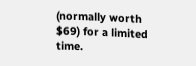(normally worth $69) for a limited time.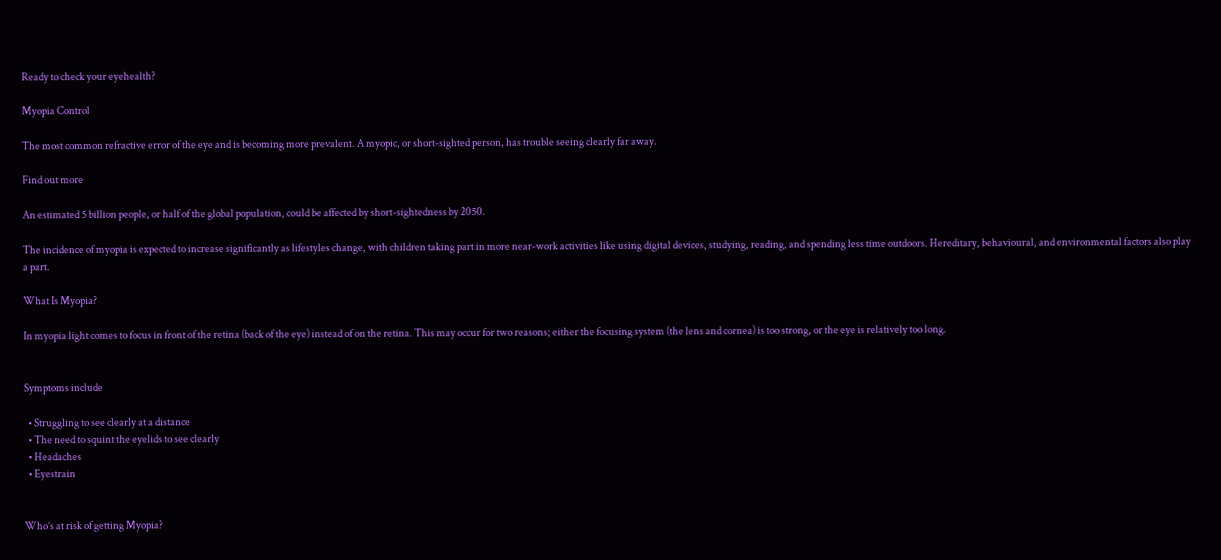Ready to check your eyehealth?

Myopia Control

The most common refractive error of the eye and is becoming more prevalent. A myopic, or short-sighted person, has trouble seeing clearly far away.

Find out more

An estimated 5 billion people, or half of the global population, could be affected by short-sightedness by 2050.

The incidence of myopia is expected to increase significantly as lifestyles change, with children taking part in more near-work activities like using digital devices, studying, reading, and spending less time outdoors. Hereditary, behavioural, and environmental factors also play a part.

What Is Myopia?

In myopia light comes to focus in front of the retina (back of the eye) instead of on the retina. This may occur for two reasons; either the focusing system (the lens and cornea) is too strong, or the eye is relatively too long.


Symptoms include

  • Struggling to see clearly at a distance
  • The need to squint the eyelids to see clearly
  • Headaches
  • Eyestrain


Who’s at risk of getting Myopia?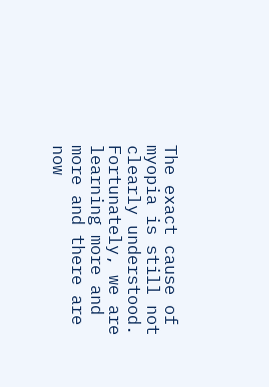The exact cause of myopia is still not clearly understood. Fortunately, we are learning more and more and there are now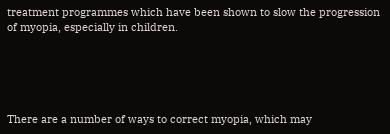treatment programmes which have been shown to slow the progression of myopia, especially in children.





There are a number of ways to correct myopia, which may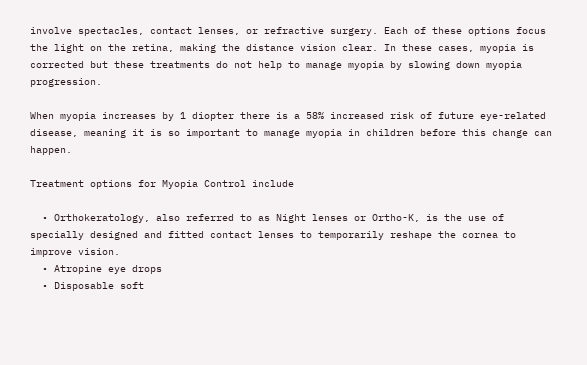involve spectacles, contact lenses, or refractive surgery. Each of these options focus the light on the retina, making the distance vision clear. In these cases, myopia is corrected but these treatments do not help to manage myopia by slowing down myopia progression.

When myopia increases by 1 diopter there is a 58% increased risk of future eye-related disease, meaning it is so important to manage myopia in children before this change can happen.

Treatment options for Myopia Control include

  • Orthokeratology, also referred to as Night lenses or Ortho-K, is the use of specially designed and fitted contact lenses to temporarily reshape the cornea to improve vision.
  • Atropine eye drops
  • Disposable soft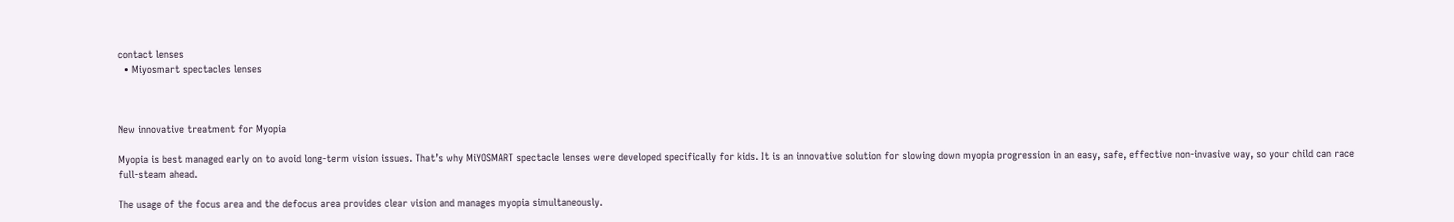contact lenses
  • Miyosmart spectacles lenses



New innovative treatment for Myopia

Myopia is best managed early on to avoid long-term vision issues. That’s why MiYOSMART spectacle lenses were developed specifically for kids. It is an innovative solution for slowing down myopia progression in an easy, safe, effective non-invasive way, so your child can race full-steam ahead.

The usage of the focus area and the defocus area provides clear vision and manages myopia simultaneously.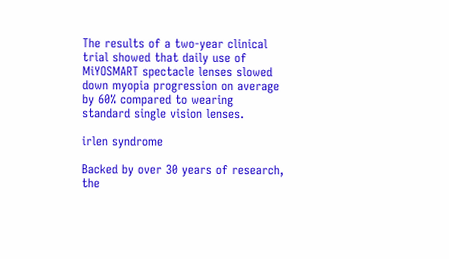The results of a two-year clinical trial showed that daily use of MiYOSMART spectacle lenses slowed down myopia progression on average by 60% compared to wearing standard single vision lenses.

irlen syndrome

Backed by over 30 years of research, the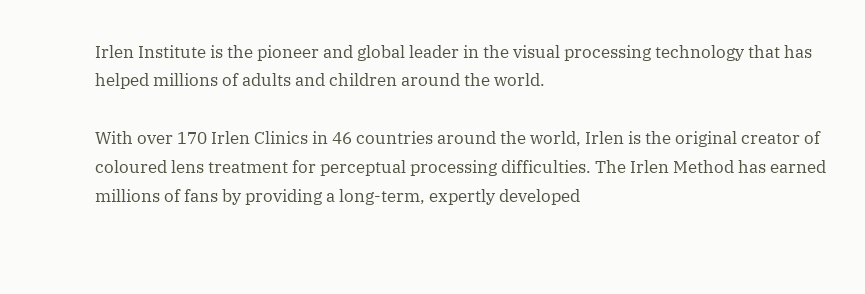Irlen Institute is the pioneer and global leader in the visual processing technology that has helped millions of adults and children around the world.

With over 170 Irlen Clinics in 46 countries around the world, Irlen is the original creator of coloured lens treatment for perceptual processing difficulties. The Irlen Method has earned millions of fans by providing a long-term, expertly developed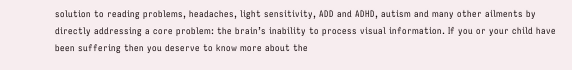solution to reading problems, headaches, light sensitivity, ADD and ADHD, autism and many other ailments by directly addressing a core problem: the brain’s inability to process visual information. If you or your child have been suffering then you deserve to know more about the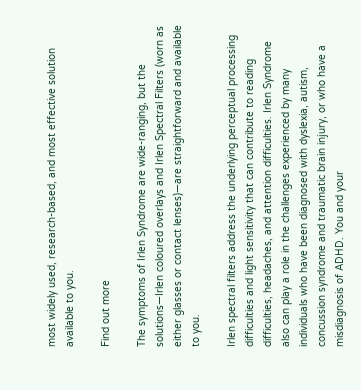most widely used, research-based, and most effective solution available to you.

Find out more

The symptoms of Irlen Syndrome are wide-ranging, but the solutions—Irlen coloured overlays and Irlen Spectral Filters (worn as either glasses or contact lenses)—are straightforward and available to you.

Irlen spectral filters address the underlying perceptual processing difficulties and light sensitivity that can contribute to reading difficulties, headaches, and attention difficulties. Irlen Syndrome also can play a role in the challenges experienced by many individuals who have been diagnosed with dyslexia, autism, concussion syndrome and traumatic brain injury, or who have a misdiagnosis of ADHD. You and your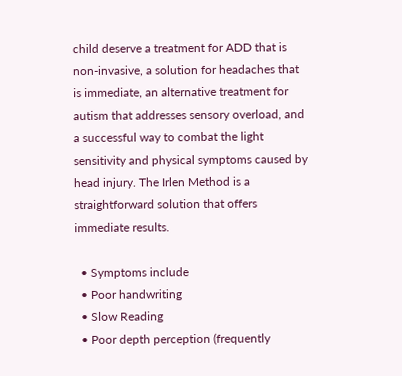child deserve a treatment for ADD that is non-invasive, a solution for headaches that is immediate, an alternative treatment for autism that addresses sensory overload, and a successful way to combat the light sensitivity and physical symptoms caused by head injury. The Irlen Method is a straightforward solution that offers immediate results.

  • Symptoms include
  • Poor handwriting
  • Slow Reading
  • Poor depth perception (frequently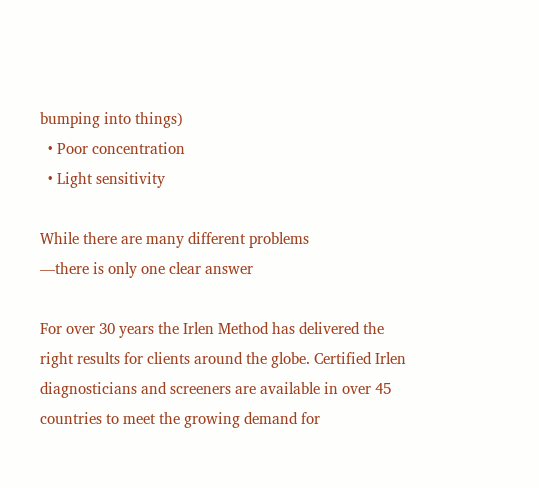bumping into things)
  • Poor concentration
  • Light sensitivity

While there are many different problems
—there is only one clear answer

For over 30 years the Irlen Method has delivered the right results for clients around the globe. Certified Irlen diagnosticians and screeners are available in over 45 countries to meet the growing demand for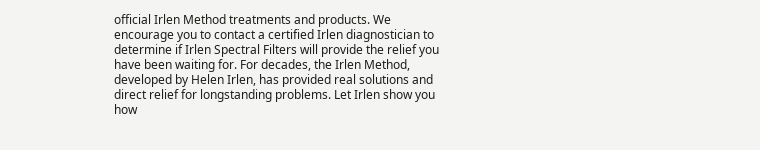official Irlen Method treatments and products. We encourage you to contact a certified Irlen diagnostician to determine if Irlen Spectral Filters will provide the relief you have been waiting for. For decades, the Irlen Method, developed by Helen Irlen, has provided real solutions and direct relief for longstanding problems. Let Irlen show you how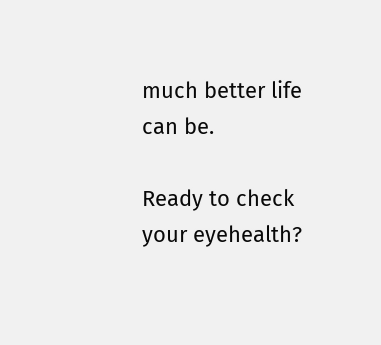much better life can be.

Ready to check your eyehealth?